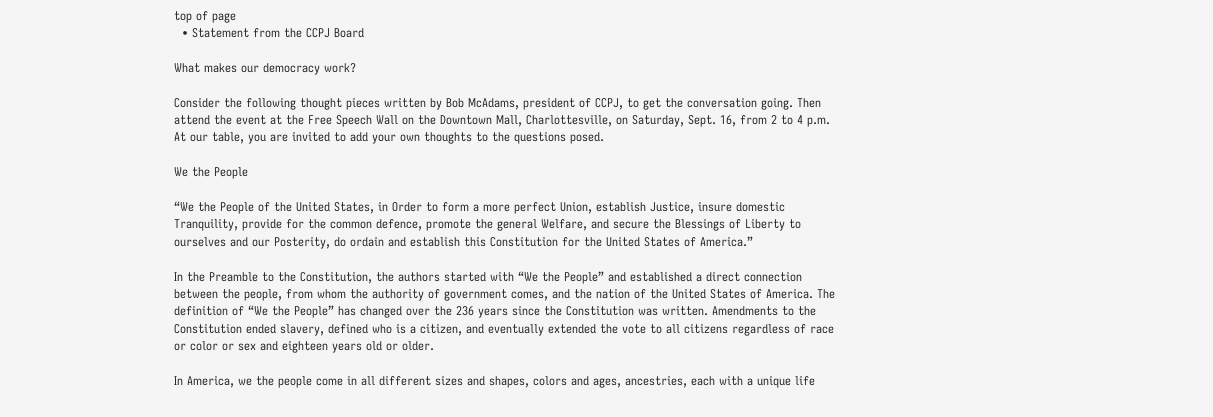top of page
  • Statement from the CCPJ Board

What makes our democracy work?

Consider the following thought pieces written by Bob McAdams, president of CCPJ, to get the conversation going. Then attend the event at the Free Speech Wall on the Downtown Mall, Charlottesville, on Saturday, Sept. 16, from 2 to 4 p.m. At our table, you are invited to add your own thoughts to the questions posed.

We the People

“We the People of the United States, in Order to form a more perfect Union, establish Justice, insure domestic Tranquility, provide for the common defence, promote the general Welfare, and secure the Blessings of Liberty to ourselves and our Posterity, do ordain and establish this Constitution for the United States of America.”

In the Preamble to the Constitution, the authors started with “We the People” and established a direct connection between the people, from whom the authority of government comes, and the nation of the United States of America. The definition of “We the People” has changed over the 236 years since the Constitution was written. Amendments to the Constitution ended slavery, defined who is a citizen, and eventually extended the vote to all citizens regardless of race or color or sex and eighteen years old or older.

In America, we the people come in all different sizes and shapes, colors and ages, ancestries, each with a unique life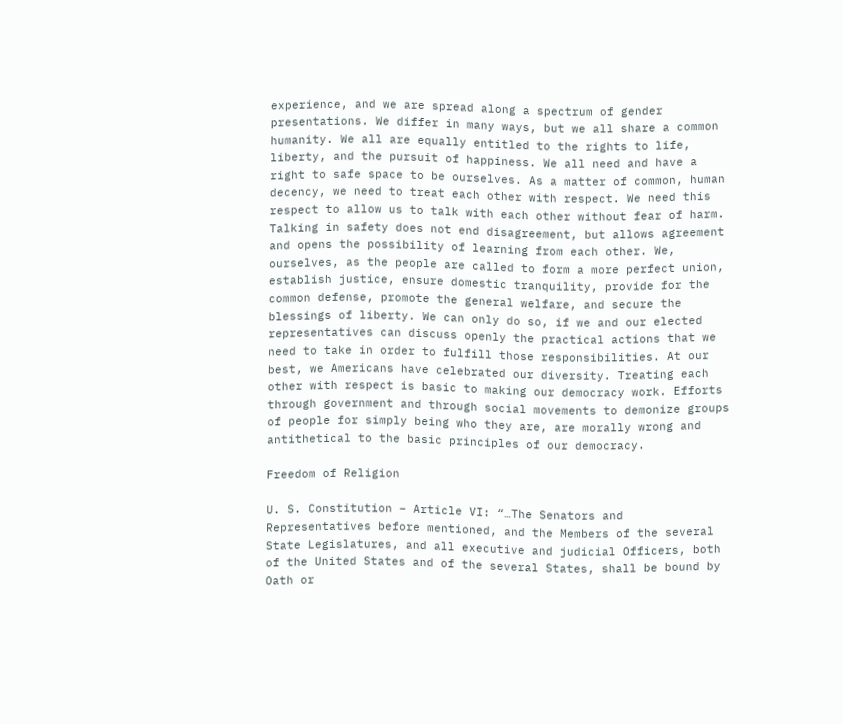experience, and we are spread along a spectrum of gender presentations. We differ in many ways, but we all share a common humanity. We all are equally entitled to the rights to life, liberty, and the pursuit of happiness. We all need and have a right to safe space to be ourselves. As a matter of common, human decency, we need to treat each other with respect. We need this respect to allow us to talk with each other without fear of harm. Talking in safety does not end disagreement, but allows agreement and opens the possibility of learning from each other. We, ourselves, as the people are called to form a more perfect union, establish justice, ensure domestic tranquility, provide for the common defense, promote the general welfare, and secure the blessings of liberty. We can only do so, if we and our elected representatives can discuss openly the practical actions that we need to take in order to fulfill those responsibilities. At our best, we Americans have celebrated our diversity. Treating each other with respect is basic to making our democracy work. Efforts through government and through social movements to demonize groups of people for simply being who they are, are morally wrong and antithetical to the basic principles of our democracy.

Freedom of Religion

U. S. Constitution – Article VI: “…The Senators and Representatives before mentioned, and the Members of the several State Legislatures, and all executive and judicial Officers, both of the United States and of the several States, shall be bound by Oath or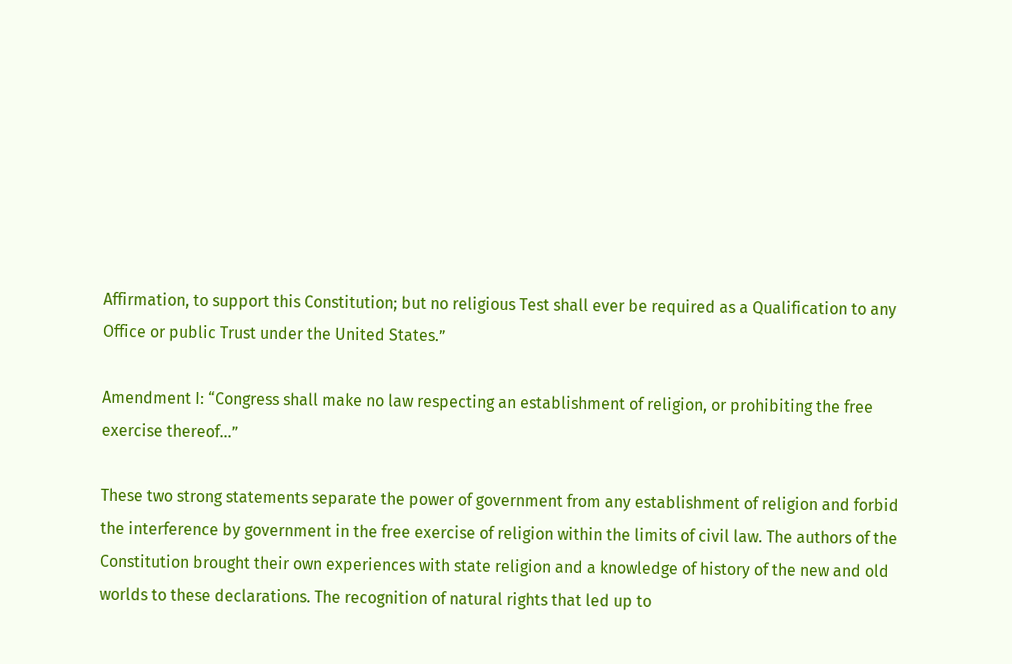Affirmation, to support this Constitution; but no religious Test shall ever be required as a Qualification to any Office or public Trust under the United States.”

Amendment I: “Congress shall make no law respecting an establishment of religion, or prohibiting the free exercise thereof…”

These two strong statements separate the power of government from any establishment of religion and forbid the interference by government in the free exercise of religion within the limits of civil law. The authors of the Constitution brought their own experiences with state religion and a knowledge of history of the new and old worlds to these declarations. The recognition of natural rights that led up to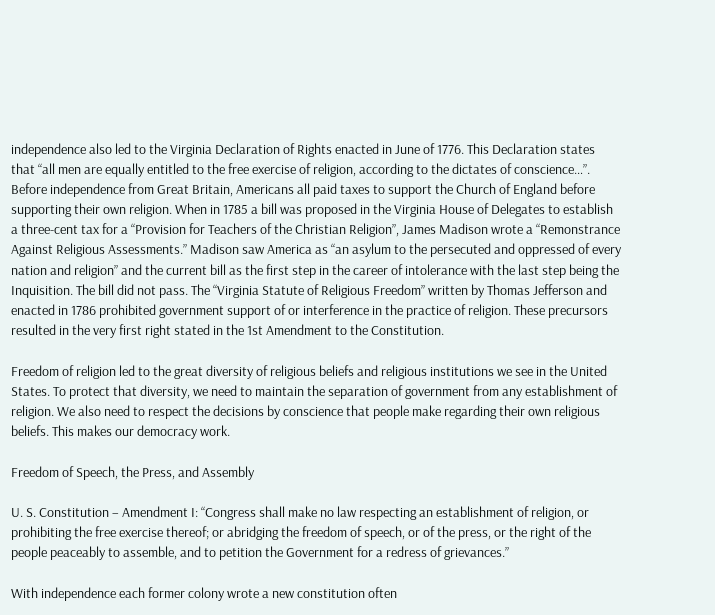independence also led to the Virginia Declaration of Rights enacted in June of 1776. This Declaration states that “all men are equally entitled to the free exercise of religion, according to the dictates of conscience…”. Before independence from Great Britain, Americans all paid taxes to support the Church of England before supporting their own religion. When in 1785 a bill was proposed in the Virginia House of Delegates to establish a three-cent tax for a “Provision for Teachers of the Christian Religion”, James Madison wrote a “Remonstrance Against Religious Assessments.” Madison saw America as “an asylum to the persecuted and oppressed of every nation and religion” and the current bill as the first step in the career of intolerance with the last step being the Inquisition. The bill did not pass. The “Virginia Statute of Religious Freedom” written by Thomas Jefferson and enacted in 1786 prohibited government support of or interference in the practice of religion. These precursors resulted in the very first right stated in the 1st Amendment to the Constitution.

Freedom of religion led to the great diversity of religious beliefs and religious institutions we see in the United States. To protect that diversity, we need to maintain the separation of government from any establishment of religion. We also need to respect the decisions by conscience that people make regarding their own religious beliefs. This makes our democracy work.

Freedom of Speech, the Press, and Assembly

U. S. Constitution – Amendment I: “Congress shall make no law respecting an establishment of religion, or prohibiting the free exercise thereof; or abridging the freedom of speech, or of the press, or the right of the people peaceably to assemble, and to petition the Government for a redress of grievances.”

With independence each former colony wrote a new constitution often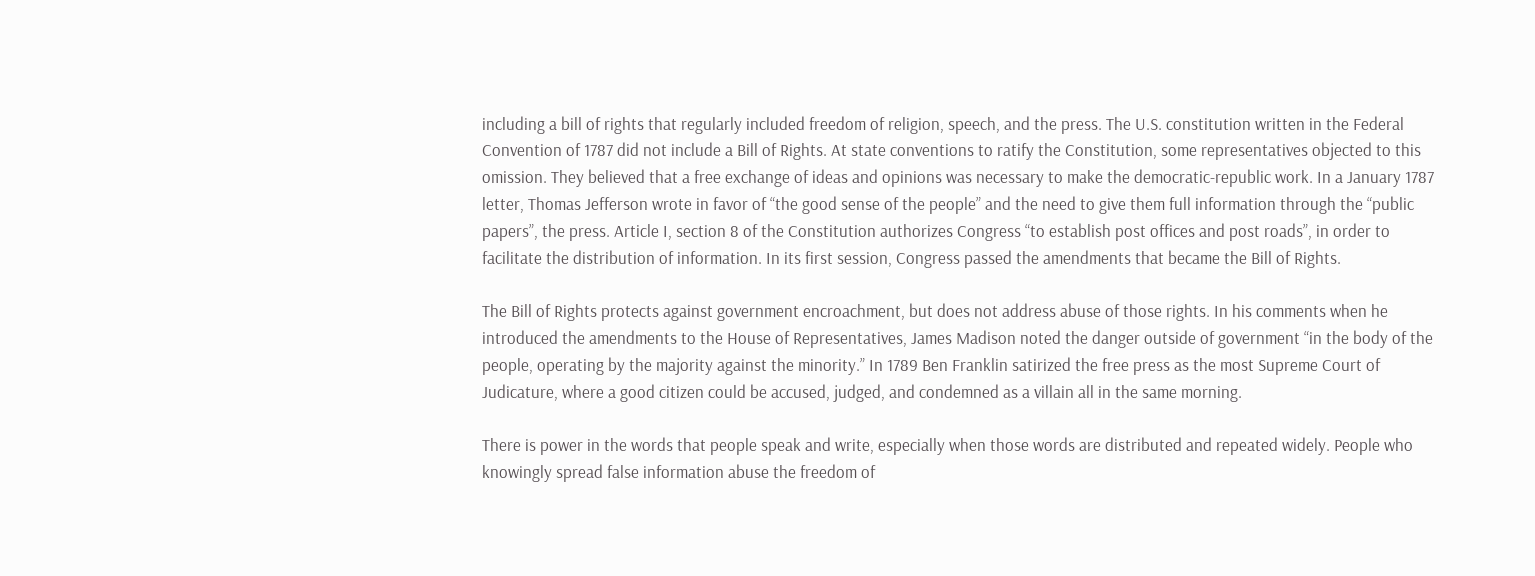including a bill of rights that regularly included freedom of religion, speech, and the press. The U.S. constitution written in the Federal Convention of 1787 did not include a Bill of Rights. At state conventions to ratify the Constitution, some representatives objected to this omission. They believed that a free exchange of ideas and opinions was necessary to make the democratic-republic work. In a January 1787 letter, Thomas Jefferson wrote in favor of “the good sense of the people” and the need to give them full information through the “public papers”, the press. Article I, section 8 of the Constitution authorizes Congress “to establish post offices and post roads”, in order to facilitate the distribution of information. In its first session, Congress passed the amendments that became the Bill of Rights.

The Bill of Rights protects against government encroachment, but does not address abuse of those rights. In his comments when he introduced the amendments to the House of Representatives, James Madison noted the danger outside of government “in the body of the people, operating by the majority against the minority.” In 1789 Ben Franklin satirized the free press as the most Supreme Court of Judicature, where a good citizen could be accused, judged, and condemned as a villain all in the same morning.

There is power in the words that people speak and write, especially when those words are distributed and repeated widely. People who knowingly spread false information abuse the freedom of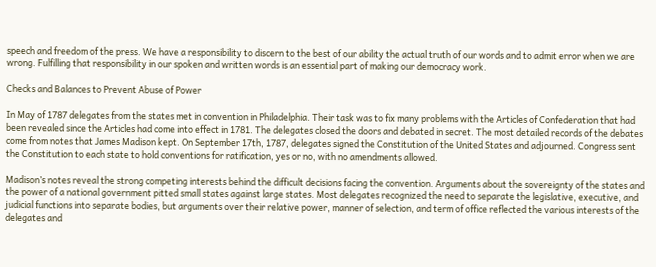speech and freedom of the press. We have a responsibility to discern to the best of our ability the actual truth of our words and to admit error when we are wrong. Fulfilling that responsibility in our spoken and written words is an essential part of making our democracy work.

Checks and Balances to Prevent Abuse of Power

In May of 1787 delegates from the states met in convention in Philadelphia. Their task was to fix many problems with the Articles of Confederation that had been revealed since the Articles had come into effect in 1781. The delegates closed the doors and debated in secret. The most detailed records of the debates come from notes that James Madison kept. On September 17th, 1787, delegates signed the Constitution of the United States and adjourned. Congress sent the Constitution to each state to hold conventions for ratification, yes or no, with no amendments allowed.

Madison’s notes reveal the strong competing interests behind the difficult decisions facing the convention. Arguments about the sovereignty of the states and the power of a national government pitted small states against large states. Most delegates recognized the need to separate the legislative, executive, and judicial functions into separate bodies, but arguments over their relative power, manner of selection, and term of office reflected the various interests of the delegates and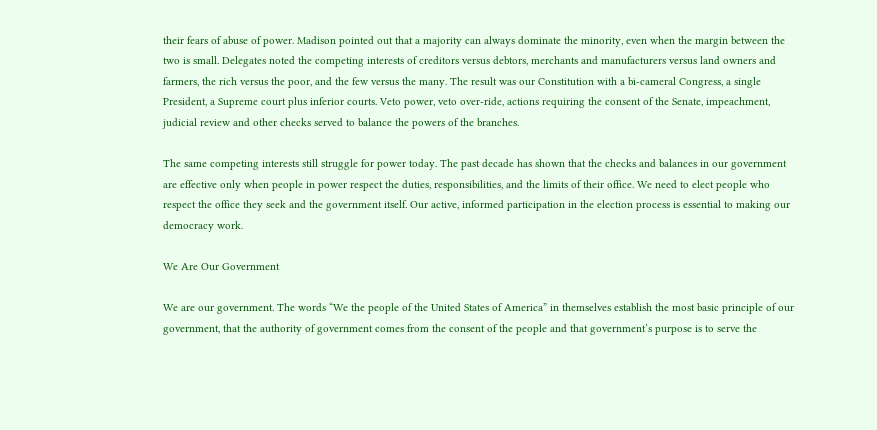their fears of abuse of power. Madison pointed out that a majority can always dominate the minority, even when the margin between the two is small. Delegates noted the competing interests of creditors versus debtors, merchants and manufacturers versus land owners and farmers, the rich versus the poor, and the few versus the many. The result was our Constitution with a bi-cameral Congress, a single President, a Supreme court plus inferior courts. Veto power, veto over-ride, actions requiring the consent of the Senate, impeachment, judicial review and other checks served to balance the powers of the branches.

The same competing interests still struggle for power today. The past decade has shown that the checks and balances in our government are effective only when people in power respect the duties, responsibilities, and the limits of their office. We need to elect people who respect the office they seek and the government itself. Our active, informed participation in the election process is essential to making our democracy work.

We Are Our Government

We are our government. The words “We the people of the United States of America” in themselves establish the most basic principle of our government, that the authority of government comes from the consent of the people and that government’s purpose is to serve the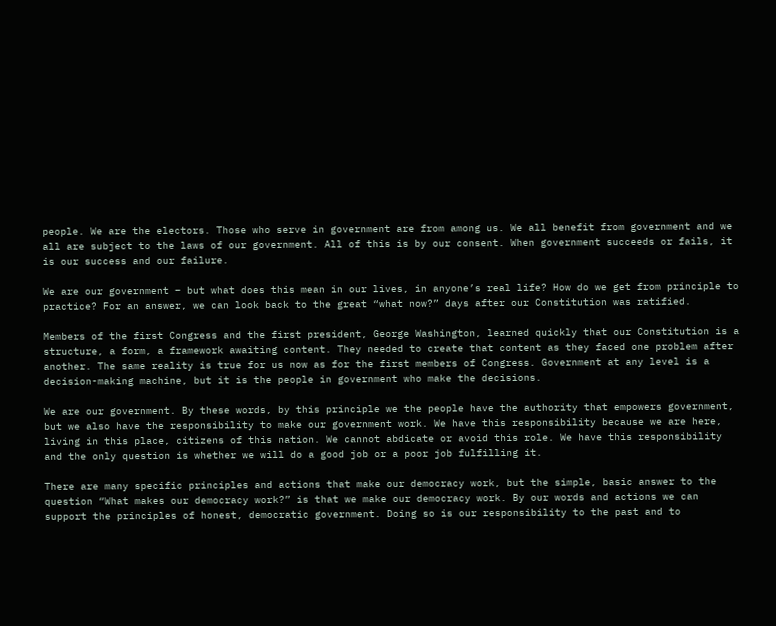people. We are the electors. Those who serve in government are from among us. We all benefit from government and we all are subject to the laws of our government. All of this is by our consent. When government succeeds or fails, it is our success and our failure.

We are our government – but what does this mean in our lives, in anyone’s real life? How do we get from principle to practice? For an answer, we can look back to the great “what now?” days after our Constitution was ratified.

Members of the first Congress and the first president, George Washington, learned quickly that our Constitution is a structure, a form, a framework awaiting content. They needed to create that content as they faced one problem after another. The same reality is true for us now as for the first members of Congress. Government at any level is a decision-making machine, but it is the people in government who make the decisions.

We are our government. By these words, by this principle we the people have the authority that empowers government, but we also have the responsibility to make our government work. We have this responsibility because we are here, living in this place, citizens of this nation. We cannot abdicate or avoid this role. We have this responsibility and the only question is whether we will do a good job or a poor job fulfilling it.

There are many specific principles and actions that make our democracy work, but the simple, basic answer to the question “What makes our democracy work?” is that we make our democracy work. By our words and actions we can support the principles of honest, democratic government. Doing so is our responsibility to the past and to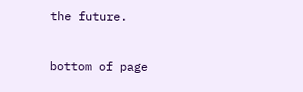the future.


bottom of page